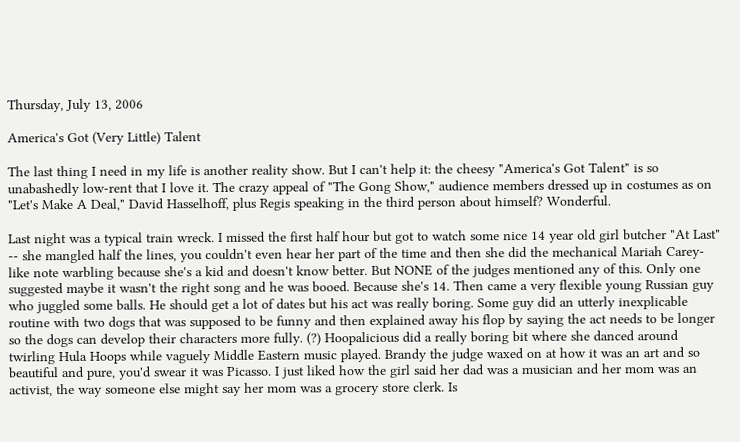Thursday, July 13, 2006

America's Got (Very Little) Talent

The last thing I need in my life is another reality show. But I can't help it: the cheesy "America's Got Talent" is so unabashedly low-rent that I love it. The crazy appeal of "The Gong Show," audience members dressed up in costumes as on "Let's Make A Deal," David Hasselhoff, plus Regis speaking in the third person about himself? Wonderful.

Last night was a typical train wreck. I missed the first half hour but got to watch some nice 14 year old girl butcher "At Last" -- she mangled half the lines, you couldn't even hear her part of the time and then she did the mechanical Mariah Carey-like note warbling because she's a kid and doesn't know better. But NONE of the judges mentioned any of this. Only one suggested maybe it wasn't the right song and he was booed. Because she's 14. Then came a very flexible young Russian guy who juggled some balls. He should get a lot of dates but his act was really boring. Some guy did an utterly inexplicable routine with two dogs that was supposed to be funny and then explained away his flop by saying the act needs to be longer so the dogs can develop their characters more fully. (?) Hoopalicious did a really boring bit where she danced around twirling Hula Hoops while vaguely Middle Eastern music played. Brandy the judge waxed on at how it was an art and so beautiful and pure, you'd swear it was Picasso. I just liked how the girl said her dad was a musician and her mom was an activist, the way someone else might say her mom was a grocery store clerk. Is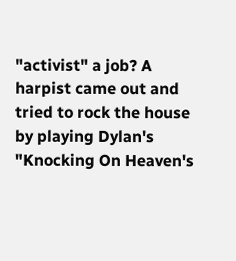"activist" a job? A harpist came out and tried to rock the house by playing Dylan's "Knocking On Heaven's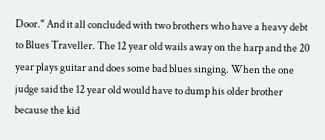Door." And it all concluded with two brothers who have a heavy debt to Blues Traveller. The 12 year old wails away on the harp and the 20 year plays guitar and does some bad blues singing. When the one judge said the 12 year old would have to dump his older brother because the kid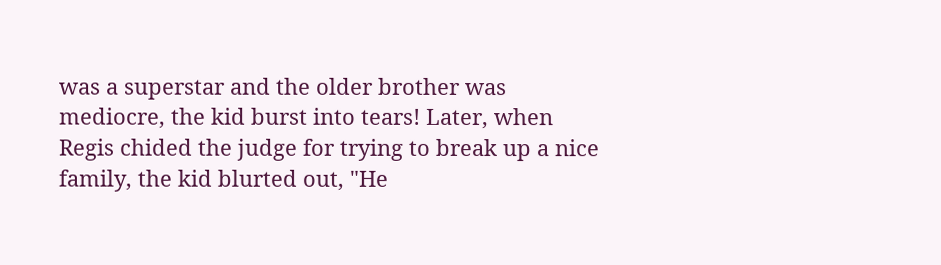was a superstar and the older brother was mediocre, the kid burst into tears! Later, when Regis chided the judge for trying to break up a nice family, the kid blurted out, "He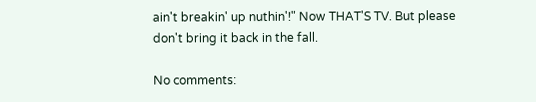ain't breakin' up nuthin'!" Now THAT'S TV. But please don't bring it back in the fall.

No comments: